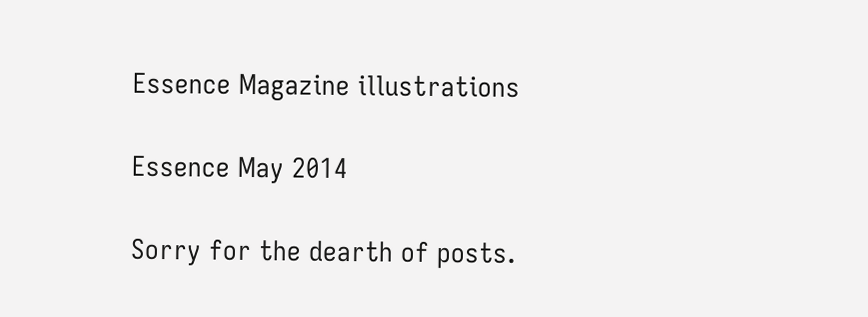Essence Magazine illustrations

Essence May 2014

Sorry for the dearth of posts.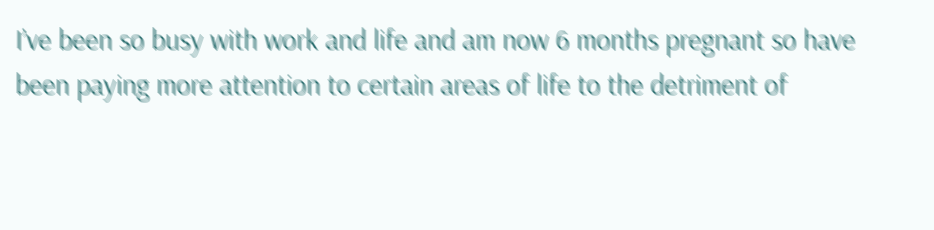I’ve been so busy with work and life and am now 6 months pregnant so have been paying more attention to certain areas of life to the detriment of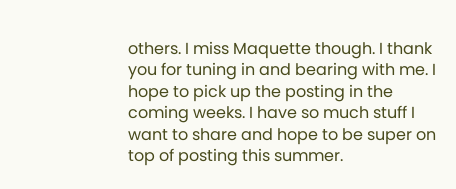others. I miss Maquette though. I thank you for tuning in and bearing with me. I hope to pick up the posting in the coming weeks. I have so much stuff I want to share and hope to be super on top of posting this summer.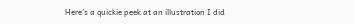Here’s a quickie peek at an illustration I did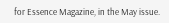for Essence Magazine, in the May issue.